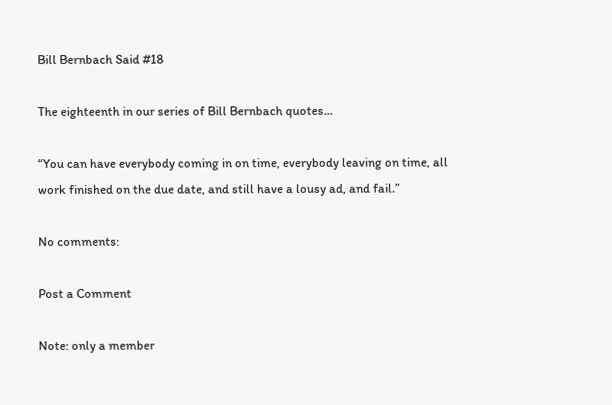Bill Bernbach Said #18

The eighteenth in our series of Bill Bernbach quotes...

“You can have everybody coming in on time, everybody leaving on time, all work finished on the due date, and still have a lousy ad, and fail.”

No comments:

Post a Comment

Note: only a member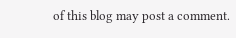of this blog may post a comment.